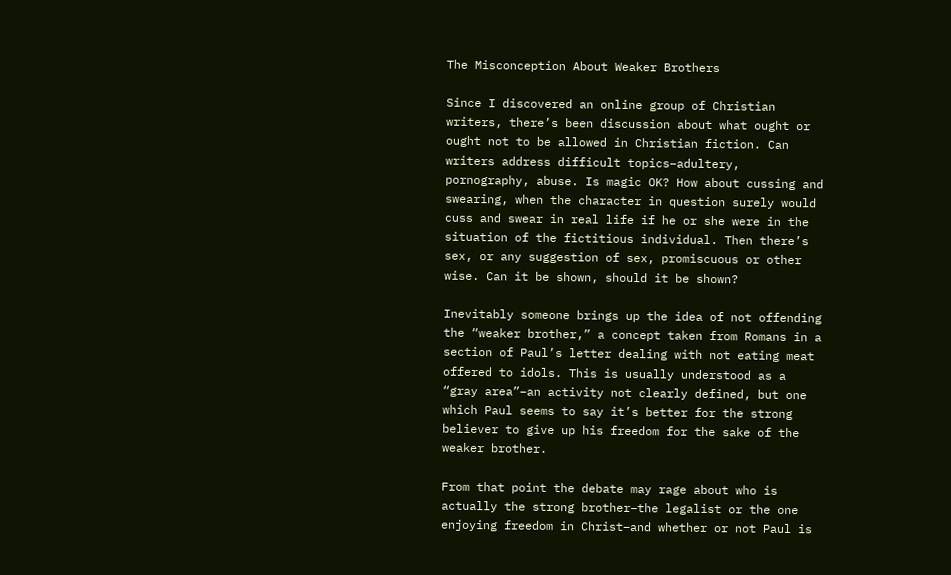The Misconception About Weaker Brothers

Since I discovered an online group of Christian writers, there’s been discussion about what ought or ought not to be allowed in Christian fiction. Can writers address difficult topics–adultery, pornography, abuse. Is magic OK? How about cussing and swearing, when the character in question surely would cuss and swear in real life if he or she were in the situation of the fictitious individual. Then there’s sex, or any suggestion of sex, promiscuous or other wise. Can it be shown, should it be shown?

Inevitably someone brings up the idea of not offending the “weaker brother,” a concept taken from Romans in a section of Paul’s letter dealing with not eating meat offered to idols. This is usually understood as a “gray area”–an activity not clearly defined, but one which Paul seems to say it’s better for the strong believer to give up his freedom for the sake of the weaker brother.

From that point the debate may rage about who is actually the strong brother–the legalist or the one enjoying freedom in Christ–and whether or not Paul is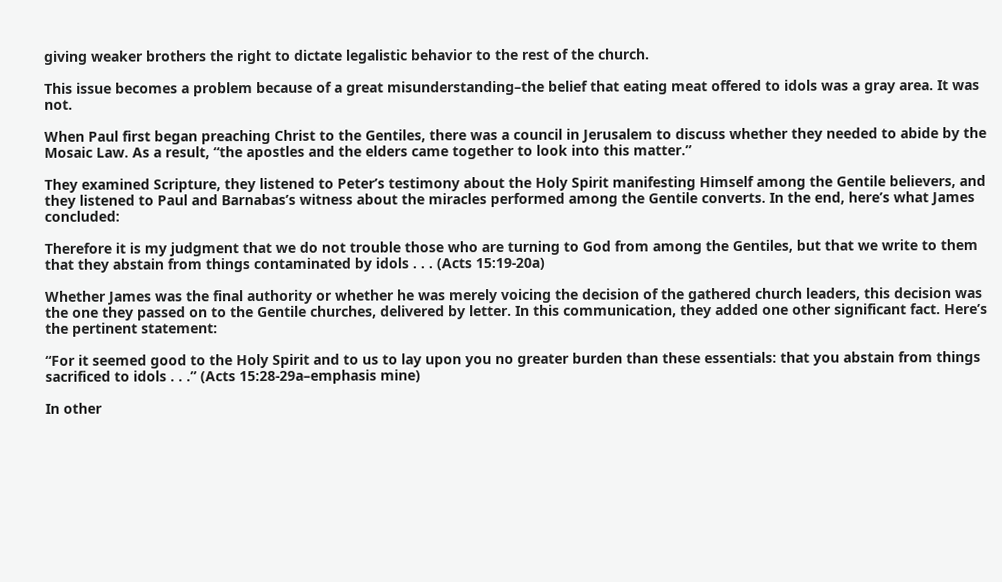giving weaker brothers the right to dictate legalistic behavior to the rest of the church.

This issue becomes a problem because of a great misunderstanding–the belief that eating meat offered to idols was a gray area. It was not.

When Paul first began preaching Christ to the Gentiles, there was a council in Jerusalem to discuss whether they needed to abide by the Mosaic Law. As a result, “the apostles and the elders came together to look into this matter.”

They examined Scripture, they listened to Peter’s testimony about the Holy Spirit manifesting Himself among the Gentile believers, and they listened to Paul and Barnabas’s witness about the miracles performed among the Gentile converts. In the end, here’s what James concluded:

Therefore it is my judgment that we do not trouble those who are turning to God from among the Gentiles, but that we write to them that they abstain from things contaminated by idols . . . (Acts 15:19-20a)

Whether James was the final authority or whether he was merely voicing the decision of the gathered church leaders, this decision was the one they passed on to the Gentile churches, delivered by letter. In this communication, they added one other significant fact. Here’s the pertinent statement:

“For it seemed good to the Holy Spirit and to us to lay upon you no greater burden than these essentials: that you abstain from things sacrificed to idols . . .” (Acts 15:28-29a–emphasis mine)

In other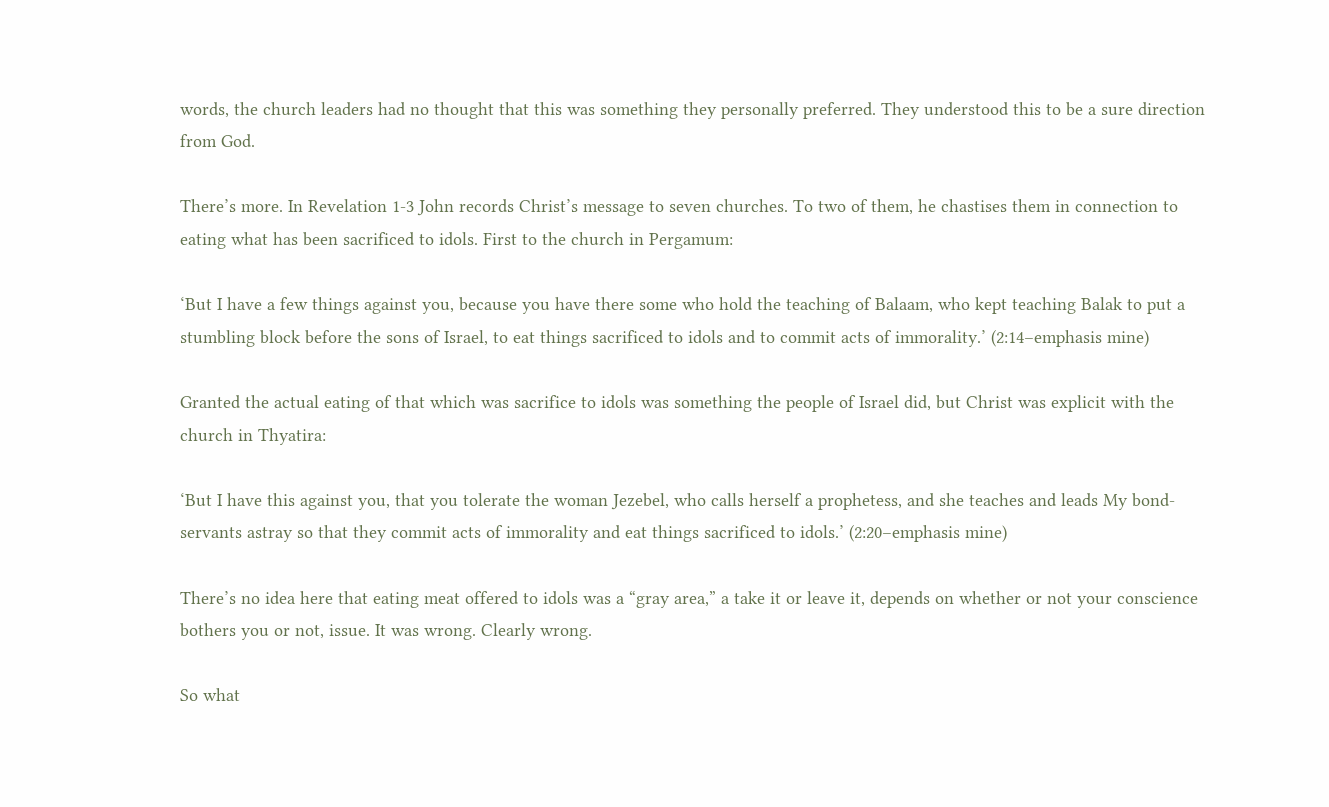words, the church leaders had no thought that this was something they personally preferred. They understood this to be a sure direction from God.

There’s more. In Revelation 1-3 John records Christ’s message to seven churches. To two of them, he chastises them in connection to eating what has been sacrificed to idols. First to the church in Pergamum:

‘But I have a few things against you, because you have there some who hold the teaching of Balaam, who kept teaching Balak to put a stumbling block before the sons of Israel, to eat things sacrificed to idols and to commit acts of immorality.’ (2:14–emphasis mine)

Granted the actual eating of that which was sacrifice to idols was something the people of Israel did, but Christ was explicit with the church in Thyatira:

‘But I have this against you, that you tolerate the woman Jezebel, who calls herself a prophetess, and she teaches and leads My bond-servants astray so that they commit acts of immorality and eat things sacrificed to idols.’ (2:20–emphasis mine)

There’s no idea here that eating meat offered to idols was a “gray area,” a take it or leave it, depends on whether or not your conscience bothers you or not, issue. It was wrong. Clearly wrong.

So what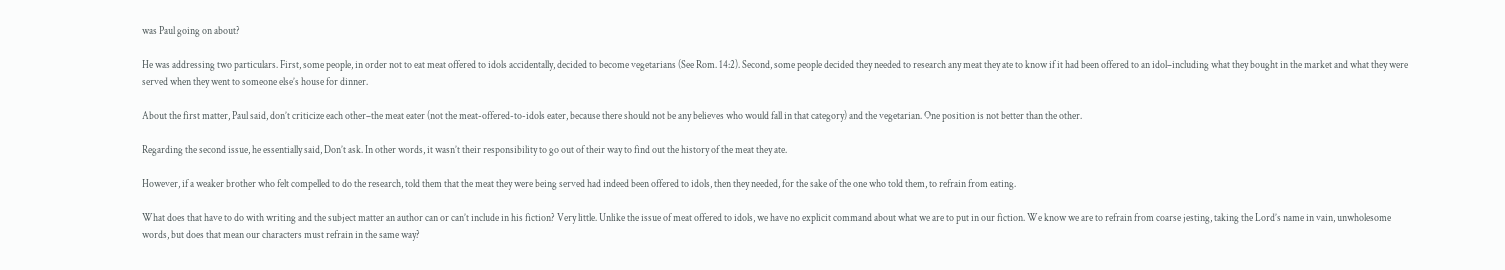was Paul going on about?

He was addressing two particulars. First, some people, in order not to eat meat offered to idols accidentally, decided to become vegetarians (See Rom. 14:2). Second, some people decided they needed to research any meat they ate to know if it had been offered to an idol–including what they bought in the market and what they were served when they went to someone else’s house for dinner.

About the first matter, Paul said, don’t criticize each other–the meat eater (not the meat-offered-to-idols eater, because there should not be any believes who would fall in that category) and the vegetarian. One position is not better than the other.

Regarding the second issue, he essentially said, Don’t ask. In other words, it wasn’t their responsibility to go out of their way to find out the history of the meat they ate.

However, if a weaker brother who felt compelled to do the research, told them that the meat they were being served had indeed been offered to idols, then they needed, for the sake of the one who told them, to refrain from eating.

What does that have to do with writing and the subject matter an author can or can’t include in his fiction? Very little. Unlike the issue of meat offered to idols, we have no explicit command about what we are to put in our fiction. We know we are to refrain from coarse jesting, taking the Lord’s name in vain, unwholesome words, but does that mean our characters must refrain in the same way?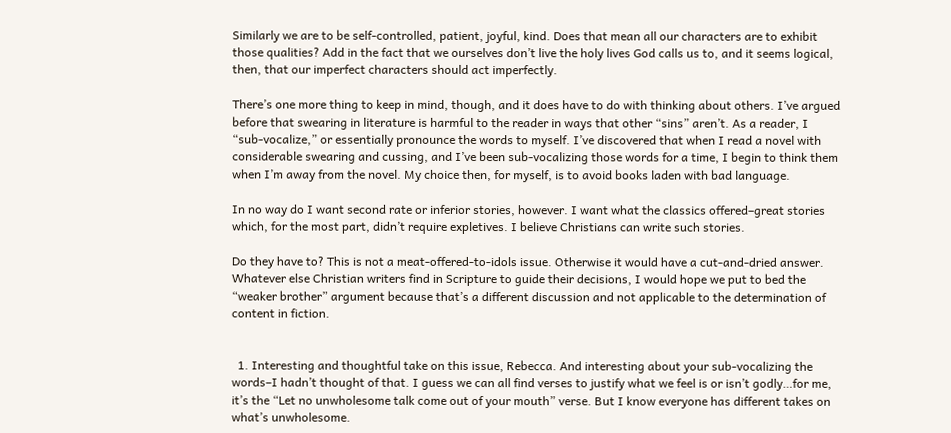Similarly we are to be self-controlled, patient, joyful, kind. Does that mean all our characters are to exhibit those qualities? Add in the fact that we ourselves don’t live the holy lives God calls us to, and it seems logical, then, that our imperfect characters should act imperfectly.

There’s one more thing to keep in mind, though, and it does have to do with thinking about others. I’ve argued before that swearing in literature is harmful to the reader in ways that other “sins” aren’t. As a reader, I “sub-vocalize,” or essentially pronounce the words to myself. I’ve discovered that when I read a novel with considerable swearing and cussing, and I’ve been sub-vocalizing those words for a time, I begin to think them when I’m away from the novel. My choice then, for myself, is to avoid books laden with bad language.

In no way do I want second rate or inferior stories, however. I want what the classics offered–great stories which, for the most part, didn’t require expletives. I believe Christians can write such stories.

Do they have to? This is not a meat-offered-to-idols issue. Otherwise it would have a cut-and-dried answer. Whatever else Christian writers find in Scripture to guide their decisions, I would hope we put to bed the “weaker brother” argument because that’s a different discussion and not applicable to the determination of content in fiction.


  1. Interesting and thoughtful take on this issue, Rebecca. And interesting about your sub-vocalizing the words–I hadn’t thought of that. I guess we can all find verses to justify what we feel is or isn’t godly…for me, it’s the “Let no unwholesome talk come out of your mouth” verse. But I know everyone has different takes on what’s unwholesome.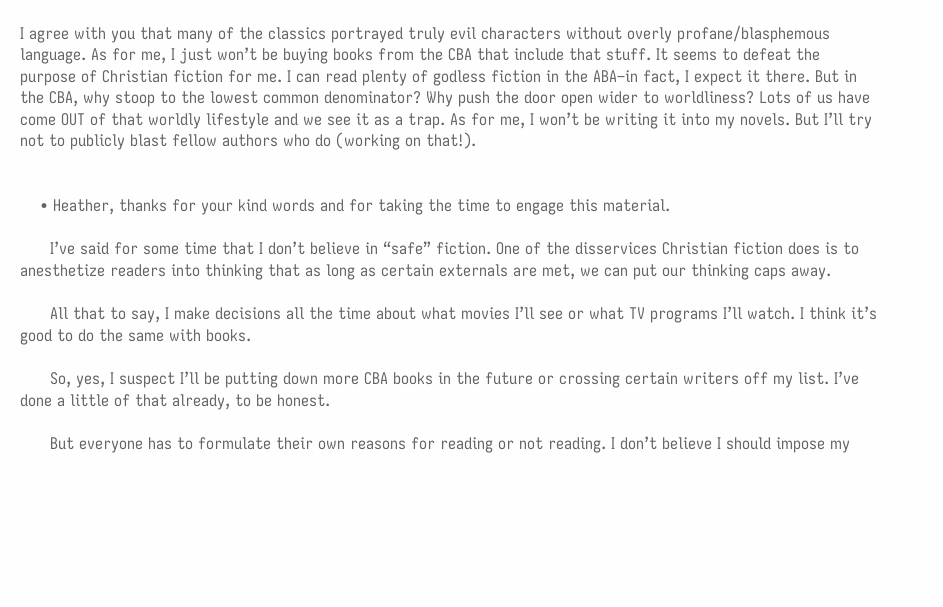I agree with you that many of the classics portrayed truly evil characters without overly profane/blasphemous language. As for me, I just won’t be buying books from the CBA that include that stuff. It seems to defeat the purpose of Christian fiction for me. I can read plenty of godless fiction in the ABA–in fact, I expect it there. But in the CBA, why stoop to the lowest common denominator? Why push the door open wider to worldliness? Lots of us have come OUT of that worldly lifestyle and we see it as a trap. As for me, I won’t be writing it into my novels. But I’ll try not to publicly blast fellow authors who do (working on that!).


    • Heather, thanks for your kind words and for taking the time to engage this material.

      I’ve said for some time that I don’t believe in “safe” fiction. One of the disservices Christian fiction does is to anesthetize readers into thinking that as long as certain externals are met, we can put our thinking caps away.

      All that to say, I make decisions all the time about what movies I’ll see or what TV programs I’ll watch. I think it’s good to do the same with books.

      So, yes, I suspect I’ll be putting down more CBA books in the future or crossing certain writers off my list. I’ve done a little of that already, to be honest.

      But everyone has to formulate their own reasons for reading or not reading. I don’t believe I should impose my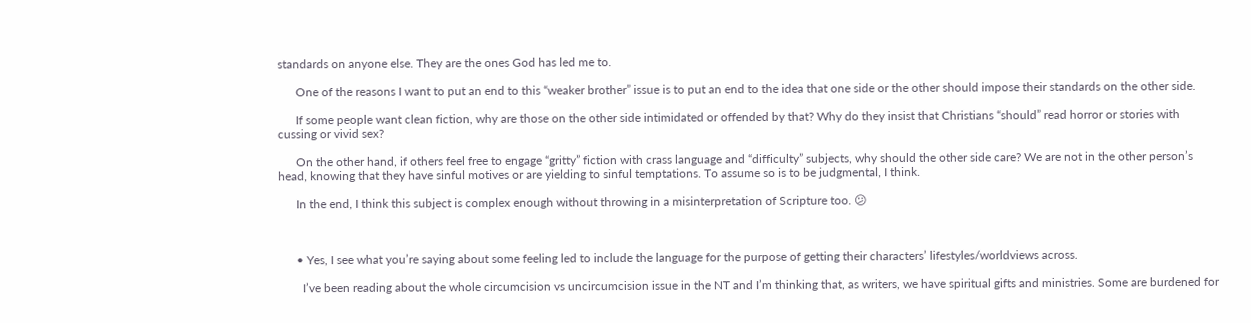standards on anyone else. They are the ones God has led me to.

      One of the reasons I want to put an end to this “weaker brother” issue is to put an end to the idea that one side or the other should impose their standards on the other side.

      If some people want clean fiction, why are those on the other side intimidated or offended by that? Why do they insist that Christians “should” read horror or stories with cussing or vivid sex?

      On the other hand, if others feel free to engage “gritty” fiction with crass language and “difficulty” subjects, why should the other side care? We are not in the other person’s head, knowing that they have sinful motives or are yielding to sinful temptations. To assume so is to be judgmental, I think.

      In the end, I think this subject is complex enough without throwing in a misinterpretation of Scripture too. 😕



      • Yes, I see what you’re saying about some feeling led to include the language for the purpose of getting their characters’ lifestyles/worldviews across.

        I’ve been reading about the whole circumcision vs uncircumcision issue in the NT and I’m thinking that, as writers, we have spiritual gifts and ministries. Some are burdened for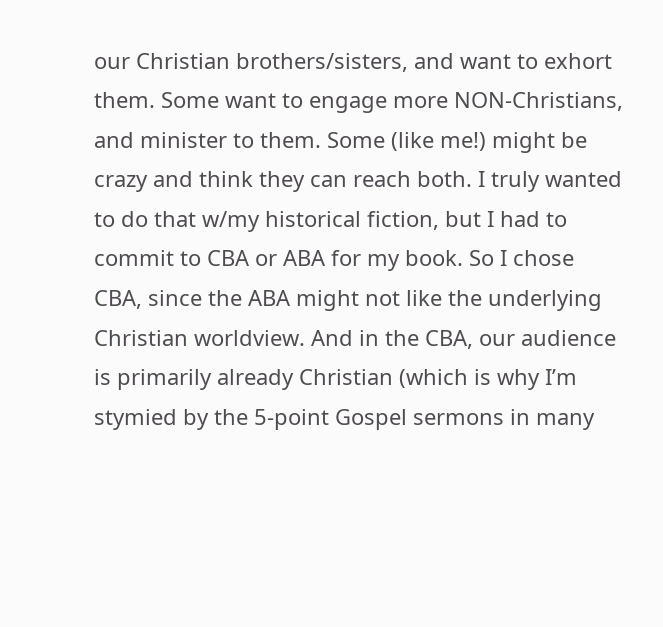our Christian brothers/sisters, and want to exhort them. Some want to engage more NON-Christians, and minister to them. Some (like me!) might be crazy and think they can reach both. I truly wanted to do that w/my historical fiction, but I had to commit to CBA or ABA for my book. So I chose CBA, since the ABA might not like the underlying Christian worldview. And in the CBA, our audience is primarily already Christian (which is why I’m stymied by the 5-point Gospel sermons in many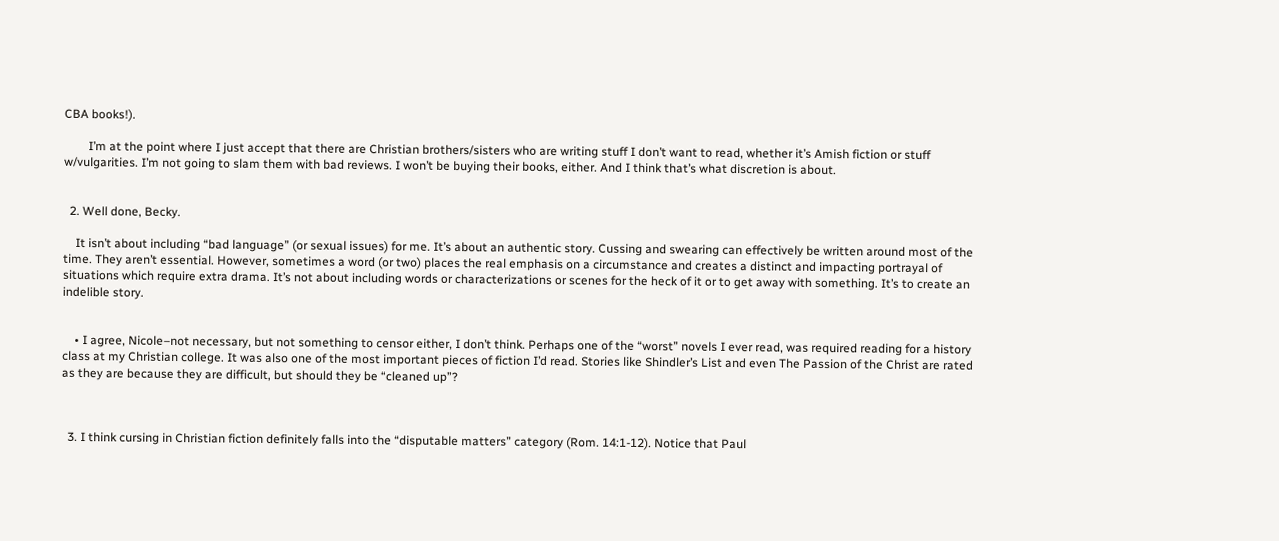CBA books!).

        I’m at the point where I just accept that there are Christian brothers/sisters who are writing stuff I don’t want to read, whether it’s Amish fiction or stuff w/vulgarities. I’m not going to slam them with bad reviews. I won’t be buying their books, either. And I think that’s what discretion is about.


  2. Well done, Becky.

    It isn’t about including “bad language” (or sexual issues) for me. It’s about an authentic story. Cussing and swearing can effectively be written around most of the time. They aren’t essential. However, sometimes a word (or two) places the real emphasis on a circumstance and creates a distinct and impacting portrayal of situations which require extra drama. It’s not about including words or characterizations or scenes for the heck of it or to get away with something. It’s to create an indelible story.


    • I agree, Nicole–not necessary, but not something to censor either, I don’t think. Perhaps one of the “worst” novels I ever read, was required reading for a history class at my Christian college. It was also one of the most important pieces of fiction I’d read. Stories like Shindler’s List and even The Passion of the Christ are rated as they are because they are difficult, but should they be “cleaned up”?



  3. I think cursing in Christian fiction definitely falls into the “disputable matters” category (Rom. 14:1-12). Notice that Paul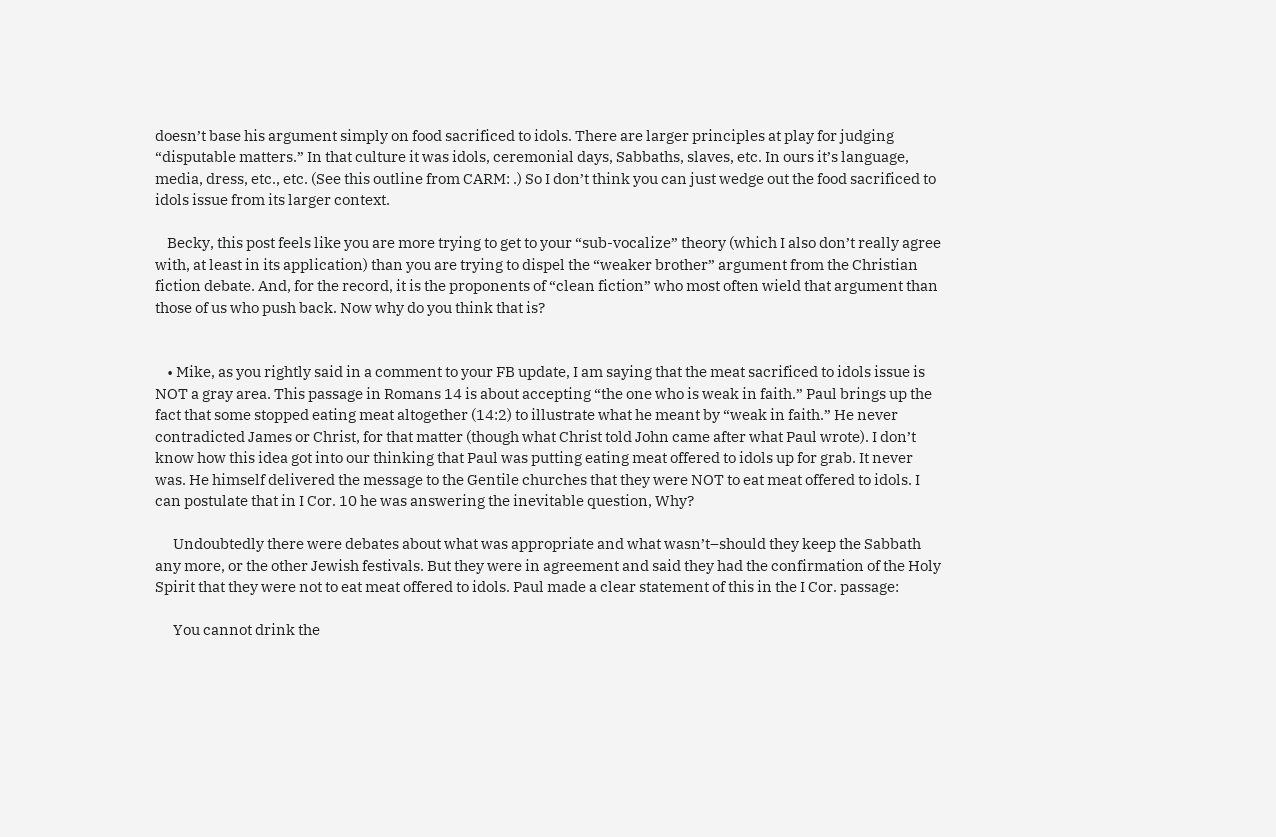doesn’t base his argument simply on food sacrificed to idols. There are larger principles at play for judging “disputable matters.” In that culture it was idols, ceremonial days, Sabbaths, slaves, etc. In ours it’s language, media, dress, etc., etc. (See this outline from CARM: .) So I don’t think you can just wedge out the food sacrificed to idols issue from its larger context.

    Becky, this post feels like you are more trying to get to your “sub-vocalize” theory (which I also don’t really agree with, at least in its application) than you are trying to dispel the “weaker brother” argument from the Christian fiction debate. And, for the record, it is the proponents of “clean fiction” who most often wield that argument than those of us who push back. Now why do you think that is?


    • Mike, as you rightly said in a comment to your FB update, I am saying that the meat sacrificed to idols issue is NOT a gray area. This passage in Romans 14 is about accepting “the one who is weak in faith.” Paul brings up the fact that some stopped eating meat altogether (14:2) to illustrate what he meant by “weak in faith.” He never contradicted James or Christ, for that matter (though what Christ told John came after what Paul wrote). I don’t know how this idea got into our thinking that Paul was putting eating meat offered to idols up for grab. It never was. He himself delivered the message to the Gentile churches that they were NOT to eat meat offered to idols. I can postulate that in I Cor. 10 he was answering the inevitable question, Why?

      Undoubtedly there were debates about what was appropriate and what wasn’t–should they keep the Sabbath any more, or the other Jewish festivals. But they were in agreement and said they had the confirmation of the Holy Spirit that they were not to eat meat offered to idols. Paul made a clear statement of this in the I Cor. passage:

      You cannot drink the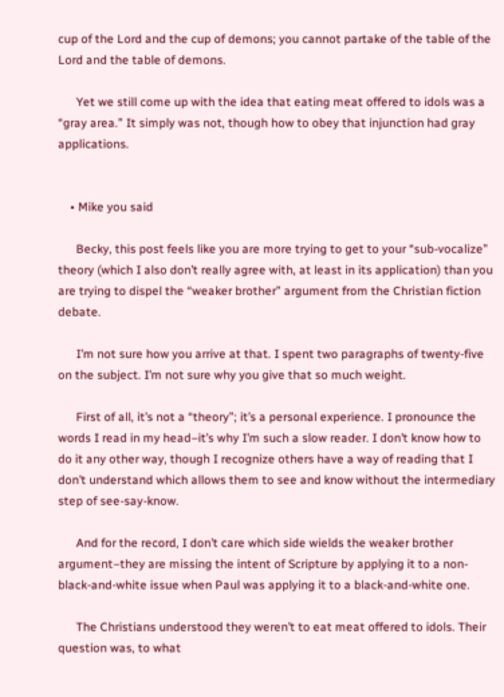cup of the Lord and the cup of demons; you cannot partake of the table of the Lord and the table of demons.

      Yet we still come up with the idea that eating meat offered to idols was a “gray area.” It simply was not, though how to obey that injunction had gray applications.


    • Mike you said

      Becky, this post feels like you are more trying to get to your “sub-vocalize” theory (which I also don’t really agree with, at least in its application) than you are trying to dispel the “weaker brother” argument from the Christian fiction debate.

      I’m not sure how you arrive at that. I spent two paragraphs of twenty-five on the subject. I’m not sure why you give that so much weight.

      First of all, it’s not a “theory”; it’s a personal experience. I pronounce the words I read in my head–it’s why I’m such a slow reader. I don’t know how to do it any other way, though I recognize others have a way of reading that I don’t understand which allows them to see and know without the intermediary step of see-say-know.

      And for the record, I don’t care which side wields the weaker brother argument–they are missing the intent of Scripture by applying it to a non-black-and-white issue when Paul was applying it to a black-and-white one.

      The Christians understood they weren’t to eat meat offered to idols. Their question was, to what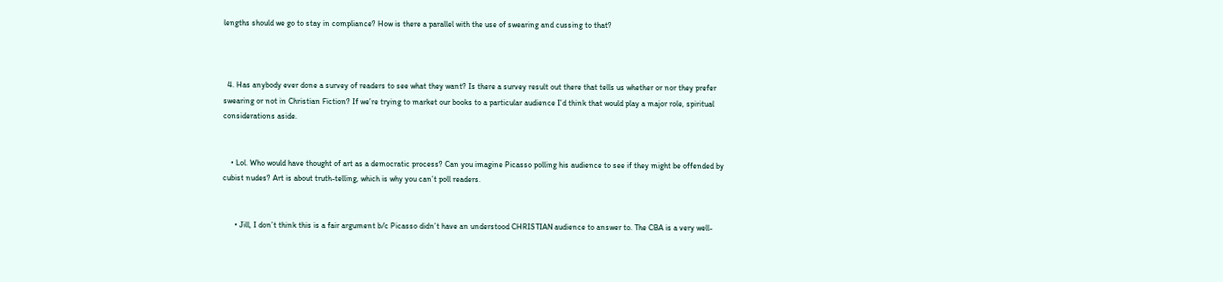lengths should we go to stay in compliance? How is there a parallel with the use of swearing and cussing to that?



  4. Has anybody ever done a survey of readers to see what they want? Is there a survey result out there that tells us whether or nor they prefer swearing or not in Christian Fiction? If we’re trying to market our books to a particular audience I’d think that would play a major role, spiritual considerations aside.


    • Lol. Who would have thought of art as a democratic process? Can you imagine Picasso polling his audience to see if they might be offended by cubist nudes? Art is about truth-telling, which is why you can’t poll readers.


      • Jill, I don’t think this is a fair argument b/c Picasso didn’t have an understood CHRISTIAN audience to answer to. The CBA is a very well-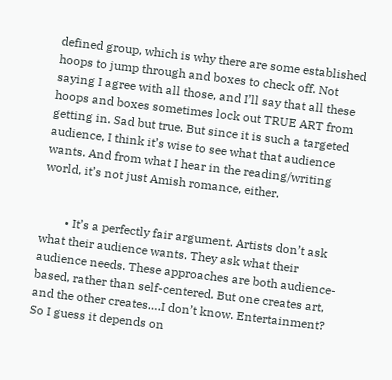defined group, which is why there are some established hoops to jump through and boxes to check off. Not saying I agree with all those, and I’ll say that all these hoops and boxes sometimes lock out TRUE ART from getting in. Sad but true. But since it is such a targeted audience, I think it’s wise to see what that audience wants. And from what I hear in the reading/writing world, it’s not just Amish romance, either.


        • It’s a perfectly fair argument. Artists don’t ask what their audience wants. They ask what their audience needs. These approaches are both audience-based, rather than self-centered. But one creates art, and the other creates….I don’t know. Entertainment? So I guess it depends on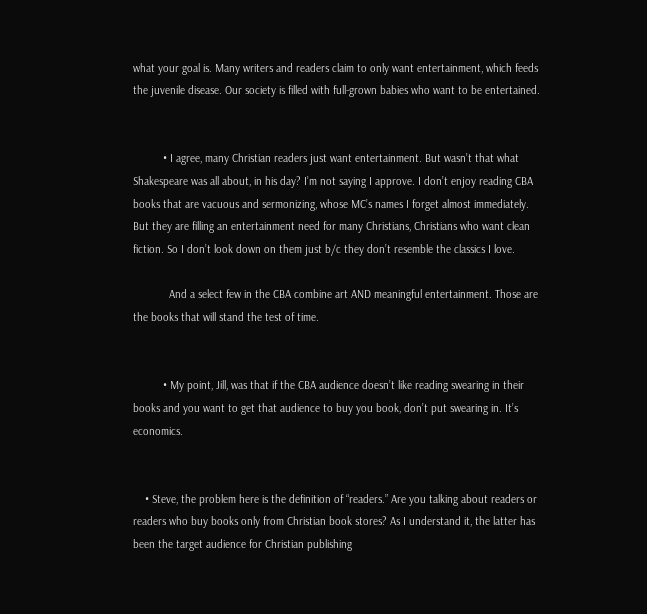what your goal is. Many writers and readers claim to only want entertainment, which feeds the juvenile disease. Our society is filled with full-grown babies who want to be entertained.


          • I agree, many Christian readers just want entertainment. But wasn’t that what Shakespeare was all about, in his day? I’m not saying I approve. I don’t enjoy reading CBA books that are vacuous and sermonizing, whose MC’s names I forget almost immediately. But they are filling an entertainment need for many Christians, Christians who want clean fiction. So I don’t look down on them just b/c they don’t resemble the classics I love.

            And a select few in the CBA combine art AND meaningful entertainment. Those are the books that will stand the test of time.


          • My point, Jill, was that if the CBA audience doesn’t like reading swearing in their books and you want to get that audience to buy you book, don’t put swearing in. It’s economics.


    • Steve, the problem here is the definition of “readers.” Are you talking about readers or readers who buy books only from Christian book stores? As I understand it, the latter has been the target audience for Christian publishing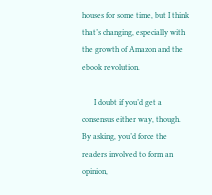houses for some time, but I think that’s changing, especially with the growth of Amazon and the ebook revolution.

      I doubt if you’d get a consensus either way, though. By asking, you’d force the readers involved to form an opinion,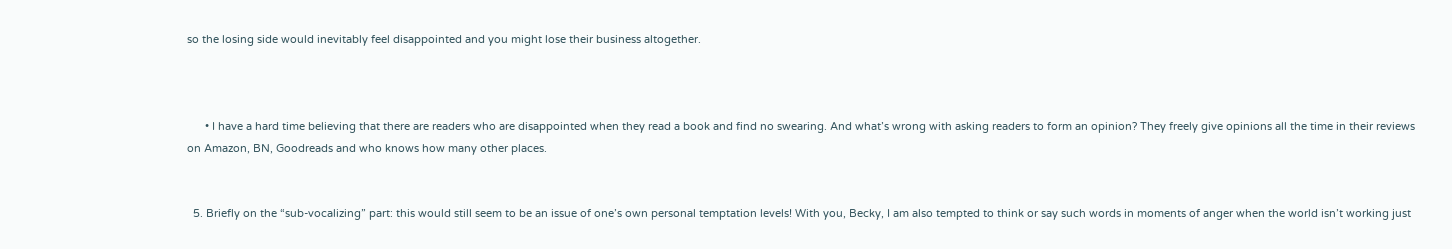so the losing side would inevitably feel disappointed and you might lose their business altogether.



      • I have a hard time believing that there are readers who are disappointed when they read a book and find no swearing. And what’s wrong with asking readers to form an opinion? They freely give opinions all the time in their reviews on Amazon, BN, Goodreads and who knows how many other places.


  5. Briefly on the “sub-vocalizing” part: this would still seem to be an issue of one’s own personal temptation levels! With you, Becky, I am also tempted to think or say such words in moments of anger when the world isn’t working just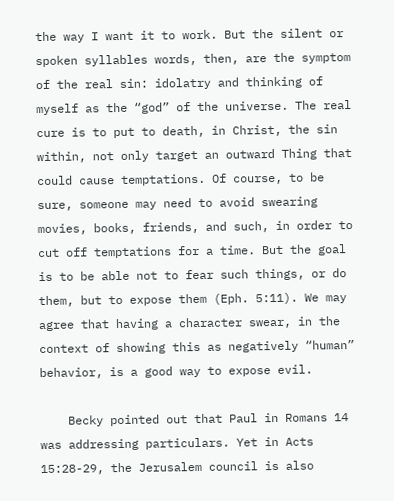the way I want it to work. But the silent or spoken syllables words, then, are the symptom of the real sin: idolatry and thinking of myself as the “god” of the universe. The real cure is to put to death, in Christ, the sin within, not only target an outward Thing that could cause temptations. Of course, to be sure, someone may need to avoid swearing movies, books, friends, and such, in order to cut off temptations for a time. But the goal is to be able not to fear such things, or do them, but to expose them (Eph. 5:11). We may agree that having a character swear, in the context of showing this as negatively “human” behavior, is a good way to expose evil.

    Becky pointed out that Paul in Romans 14 was addressing particulars. Yet in Acts 15:28-29, the Jerusalem council is also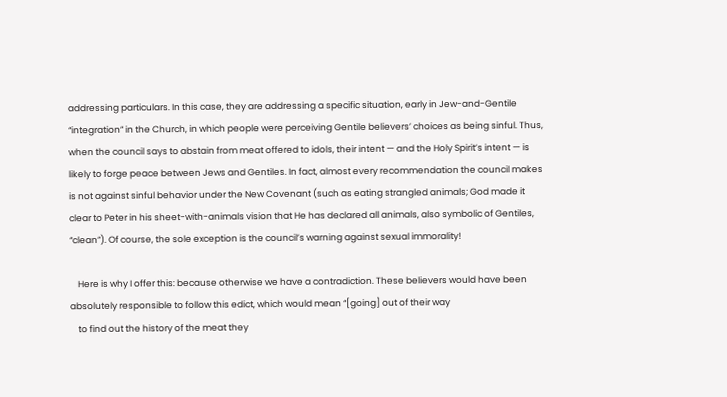addressing particulars. In this case, they are addressing a specific situation, early in Jew-and-Gentile “integration” in the Church, in which people were perceiving Gentile believers’ choices as being sinful. Thus, when the council says to abstain from meat offered to idols, their intent — and the Holy Spirit’s intent — is likely to forge peace between Jews and Gentiles. In fact, almost every recommendation the council makes is not against sinful behavior under the New Covenant (such as eating strangled animals; God made it clear to Peter in his sheet-with-animals vision that He has declared all animals, also symbolic of Gentiles, “clean”). Of course, the sole exception is the council’s warning against sexual immorality!

    Here is why I offer this: because otherwise we have a contradiction. These believers would have been absolutely responsible to follow this edict, which would mean “[going] out of their way
    to find out the history of the meat they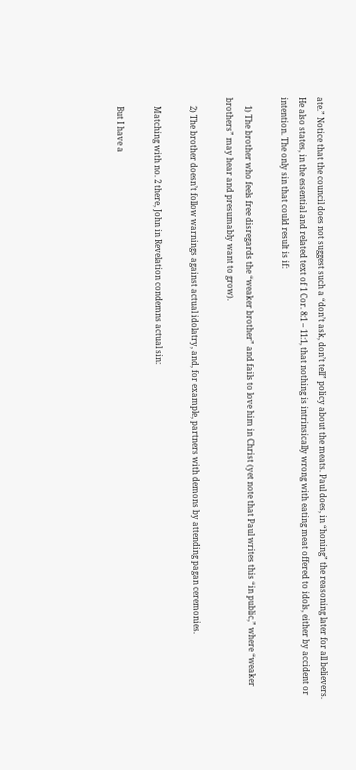ate.” Notice that the council does not suggest such a “don’t ask, don’t tell” policy about the meats. Paul does, in “honing” the reasoning later for all believers. He also states, in the essential and related text of 1 Cor. 8:1 – 11:1, that nothing is intrinsically wrong with eating meat offered to idols, either by accident or intention. The only sin that could result is if:

    1) The brother who feels free disregards the “weaker brother” and fails to love him in Christ (yet note that Paul writes this “in public,” where “weaker brothers” may hear and presumably want to grow).

    2) The brother doesn’t follow warnings against actual idolatry, and, for example, partners with demons by attending pagan ceremonies.

    Matching with no. 2 there, John in Revelation condemns actual sin:

    But I have a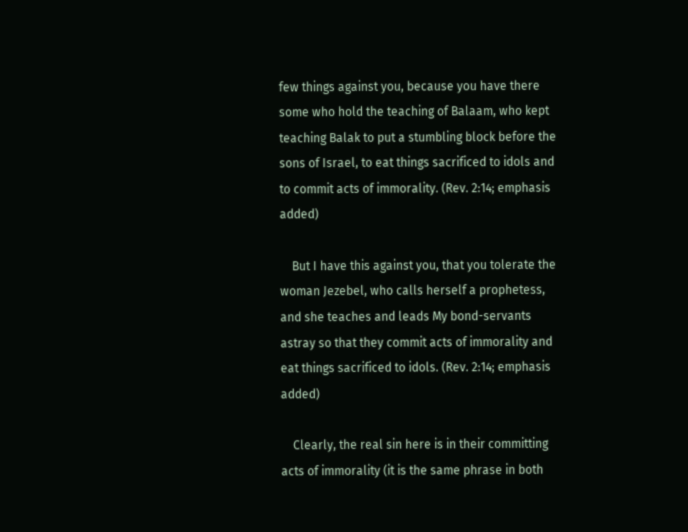few things against you, because you have there some who hold the teaching of Balaam, who kept teaching Balak to put a stumbling block before the sons of Israel, to eat things sacrificed to idols and to commit acts of immorality. (Rev. 2:14; emphasis added)

    But I have this against you, that you tolerate the woman Jezebel, who calls herself a prophetess, and she teaches and leads My bond-servants astray so that they commit acts of immorality and eat things sacrificed to idols. (Rev. 2:14; emphasis added)

    Clearly, the real sin here is in their committing acts of immorality (it is the same phrase in both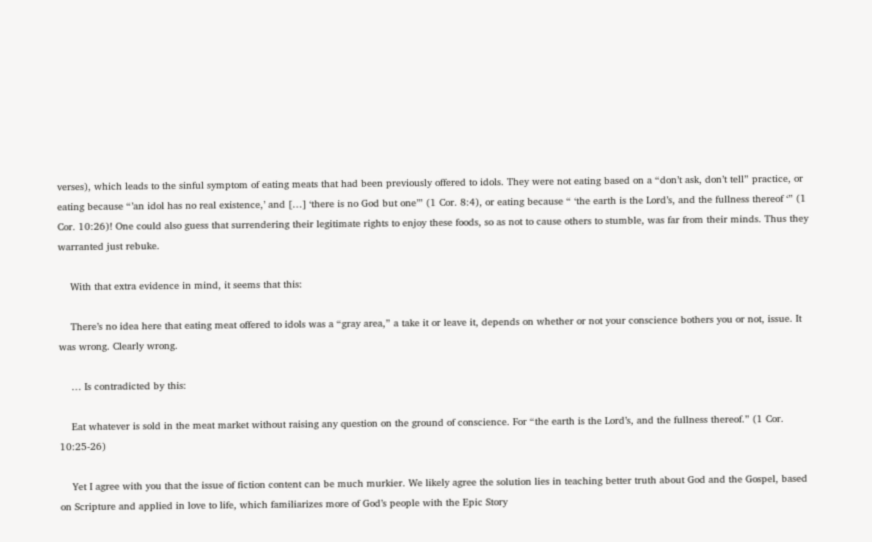verses), which leads to the sinful symptom of eating meats that had been previously offered to idols. They were not eating based on a “don’t ask, don’t tell” practice, or eating because “’an idol has no real existence,’ and […] ‘there is no God but one’” (1 Cor. 8:4), or eating because “ ‘the earth is the Lord’s, and the fullness thereof ‘” (1 Cor. 10:26)! One could also guess that surrendering their legitimate rights to enjoy these foods, so as not to cause others to stumble, was far from their minds. Thus they warranted just rebuke.

    With that extra evidence in mind, it seems that this:

    There’s no idea here that eating meat offered to idols was a “gray area,” a take it or leave it, depends on whether or not your conscience bothers you or not, issue. It was wrong. Clearly wrong.

    … Is contradicted by this:

    Eat whatever is sold in the meat market without raising any question on the ground of conscience. For “the earth is the Lord’s, and the fullness thereof.” (1 Cor. 10:25-26)

    Yet I agree with you that the issue of fiction content can be much murkier. We likely agree the solution lies in teaching better truth about God and the Gospel, based on Scripture and applied in love to life, which familiarizes more of God’s people with the Epic Story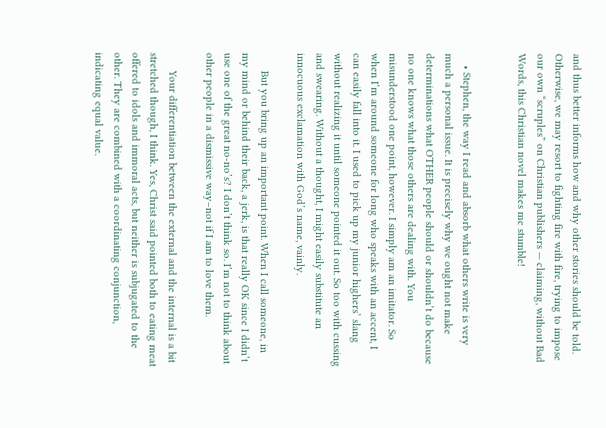and thus better informs how and why other stories should be told. Otherwise, we may resort to fighting fire with fire, trying to impose our own “scruples” on Christian publishers — claiming, without Bad Words, this Christian novel makes me stumble!


    • Stephen, the way I read and absorb what others write is very much a personal issue. It is precisely why we ought not make determinations what OTHER people should or shouldn’t do because no one knows what those others are dealing with. You misunderstood one point, however. I simply am an imitator. So when I’m around someone for long who speaks with an accent, I can easily fall into it. I used to pick up my junior highers’ slang without realizing it until someone pointed it out. So too with cussing and swearing. Without a thought, I might easily substitute an innocuous exclamation with God’s name, vainly.

      But you bring up an important point. When I call someone, in my mind or behind their back, a jerk, is that really OK since I didn’t use one of the great no-no’s? I don’t think so. I’m not to think about other people in a dismissive way–not if I am to love them.

      Your differentiation between the external and the internal is a bit stretched though, I think. Yes, Christ said pointed both to eating meat offered to idols and immoral acts, but neither is subjugated to the other. They are combined with a coordinating conjunction, indicating equal value.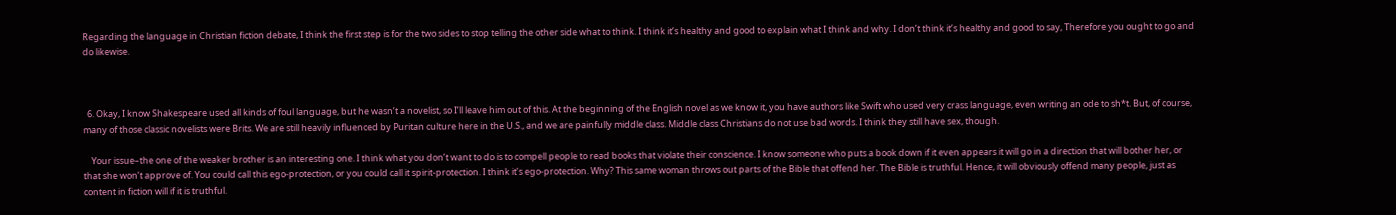Regarding the language in Christian fiction debate, I think the first step is for the two sides to stop telling the other side what to think. I think it’s healthy and good to explain what I think and why. I don’t think it’s healthy and good to say, Therefore you ought to go and do likewise.



  6. Okay, I know Shakespeare used all kinds of foul language, but he wasn’t a novelist, so I’ll leave him out of this. At the beginning of the English novel as we know it, you have authors like Swift who used very crass language, even writing an ode to sh*t. But, of course, many of those classic novelists were Brits. We are still heavily influenced by Puritan culture here in the U.S., and we are painfully middle class. Middle class Christians do not use bad words. I think they still have sex, though.

    Your issue–the one of the weaker brother is an interesting one. I think what you don’t want to do is to compell people to read books that violate their conscience. I know someone who puts a book down if it even appears it will go in a direction that will bother her, or that she won’t approve of. You could call this ego-protection, or you could call it spirit-protection. I think it’s ego-protection. Why? This same woman throws out parts of the Bible that offend her. The Bible is truthful. Hence, it will obviously offend many people, just as content in fiction will if it is truthful.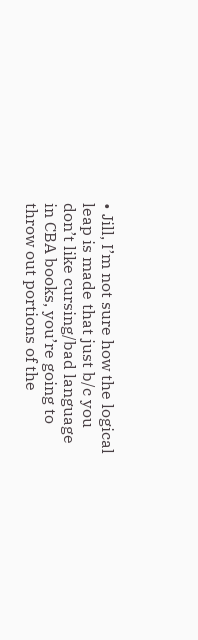• Jill, I’m not sure how the logical leap is made that just b/c you don’t like cursing/bad language in CBA books, you’re going to throw out portions of the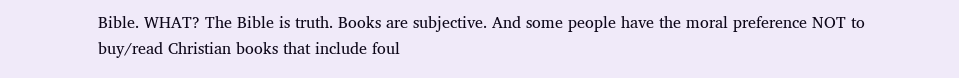Bible. WHAT? The Bible is truth. Books are subjective. And some people have the moral preference NOT to buy/read Christian books that include foul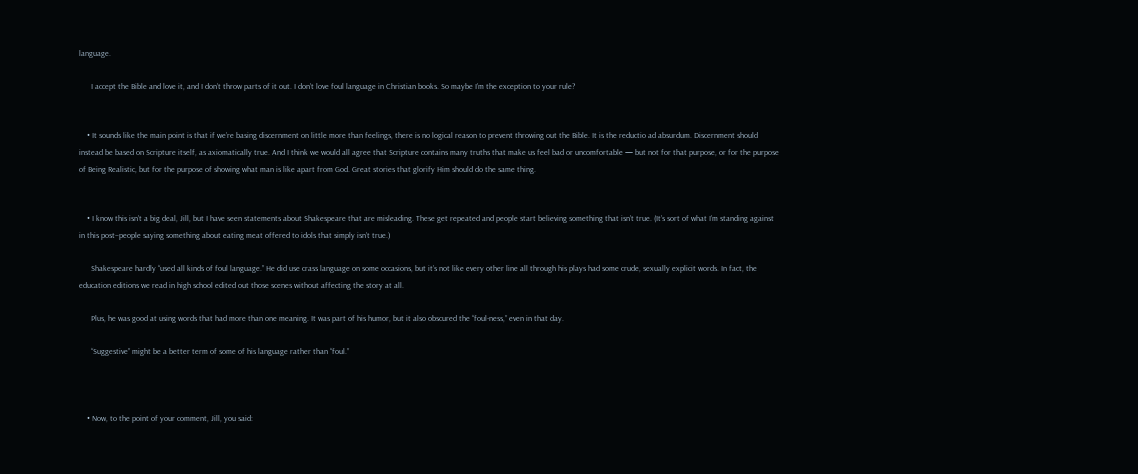language.

      I accept the Bible and love it, and I don’t throw parts of it out. I don’t love foul language in Christian books. So maybe I’m the exception to your rule?


    • It sounds like the main point is that if we’re basing discernment on little more than feelings, there is no logical reason to prevent throwing out the Bible. It is the reductio ad absurdum. Discernment should instead be based on Scripture itself, as axiomatically true. And I think we would all agree that Scripture contains many truths that make us feel bad or uncomfortable — but not for that purpose, or for the purpose of Being Realistic, but for the purpose of showing what man is like apart from God. Great stories that glorify Him should do the same thing.


    • I know this isn’t a big deal, Jill, but I have seen statements about Shakespeare that are misleading. These get repeated and people start believing something that isn’t true. (It’s sort of what I’m standing against in this post–people saying something about eating meat offered to idols that simply isn’t true.)

      Shakespeare hardly “used all kinds of foul language.” He did use crass language on some occasions, but it’s not like every other line all through his plays had some crude, sexually explicit words. In fact, the education editions we read in high school edited out those scenes without affecting the story at all.

      Plus, he was good at using words that had more than one meaning. It was part of his humor, but it also obscured the “foul-ness,” even in that day.

      “Suggestive” might be a better term of some of his language rather than “foul.”



    • Now, to the point of your comment, Jill, you said: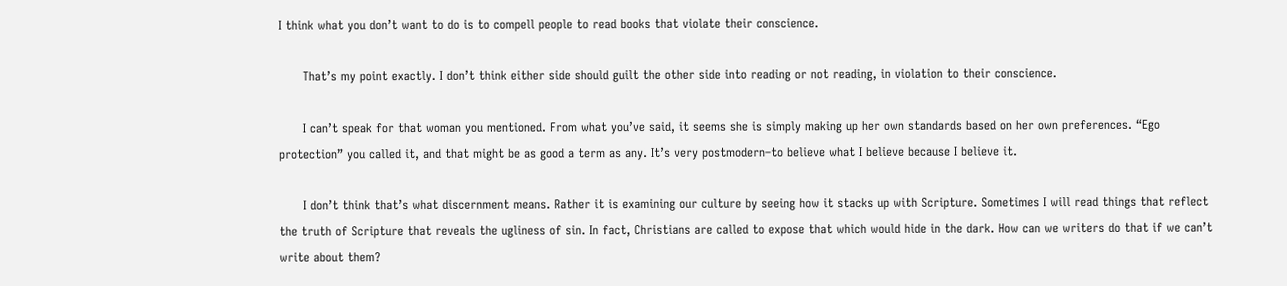I think what you don’t want to do is to compell people to read books that violate their conscience.

      That’s my point exactly. I don’t think either side should guilt the other side into reading or not reading, in violation to their conscience.

      I can’t speak for that woman you mentioned. From what you’ve said, it seems she is simply making up her own standards based on her own preferences. “Ego protection” you called it, and that might be as good a term as any. It’s very postmodern–to believe what I believe because I believe it.

      I don’t think that’s what discernment means. Rather it is examining our culture by seeing how it stacks up with Scripture. Sometimes I will read things that reflect the truth of Scripture that reveals the ugliness of sin. In fact, Christians are called to expose that which would hide in the dark. How can we writers do that if we can’t write about them?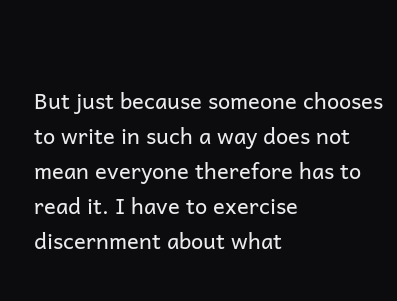But just because someone chooses to write in such a way does not mean everyone therefore has to read it. I have to exercise discernment about what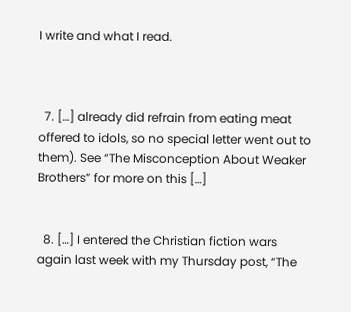I write and what I read.



  7. […] already did refrain from eating meat offered to idols, so no special letter went out to them). See “The Misconception About Weaker Brothers” for more on this […]


  8. […] I entered the Christian fiction wars again last week with my Thursday post, “The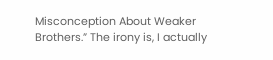Misconception About Weaker Brothers.” The irony is, I actually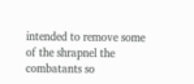intended to remove some of the shrapnel the combatants so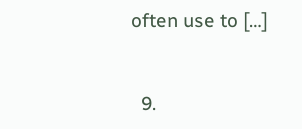often use to […]


  9.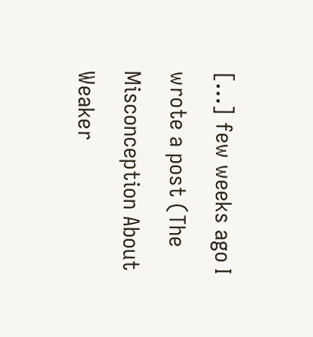[…] few weeks ago I wrote a post (The Misconception About Weaker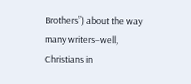Brothers”) about the way many writers–well, Christians in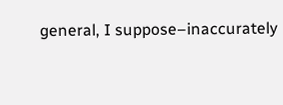general, I suppose–inaccurately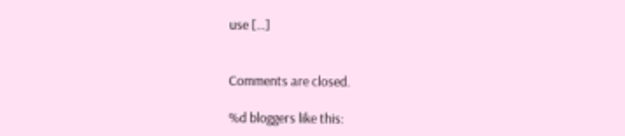use […]


Comments are closed.

%d bloggers like this: